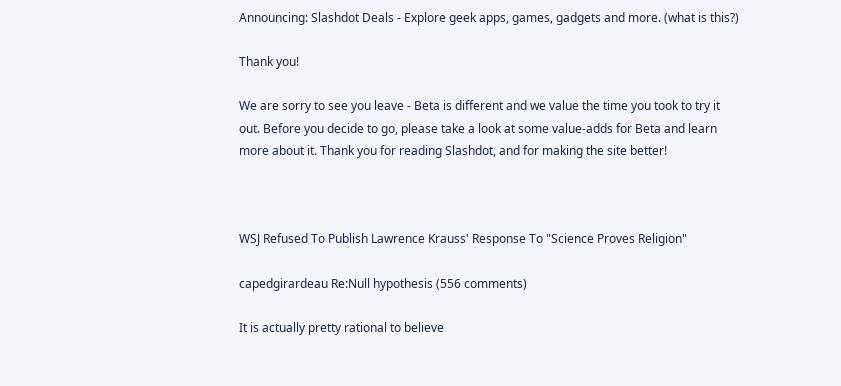Announcing: Slashdot Deals - Explore geek apps, games, gadgets and more. (what is this?)

Thank you!

We are sorry to see you leave - Beta is different and we value the time you took to try it out. Before you decide to go, please take a look at some value-adds for Beta and learn more about it. Thank you for reading Slashdot, and for making the site better!



WSJ Refused To Publish Lawrence Krauss' Response To "Science Proves Religion"

capedgirardeau Re:Null hypothesis (556 comments)

It is actually pretty rational to believe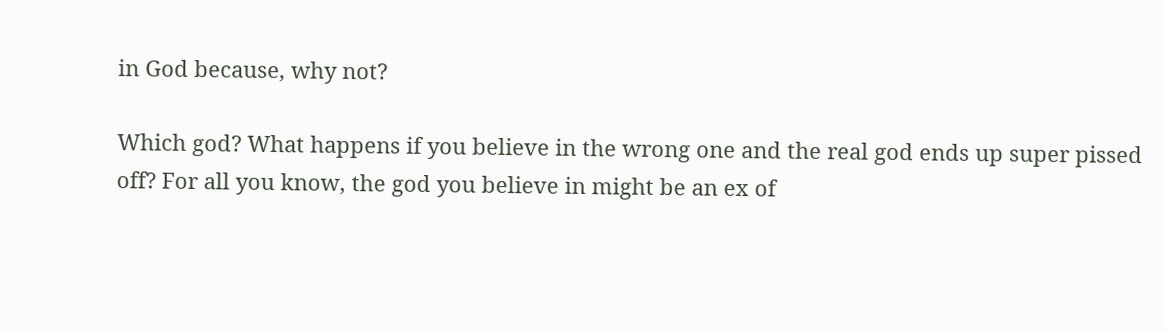in God because, why not?

Which god? What happens if you believe in the wrong one and the real god ends up super pissed off? For all you know, the god you believe in might be an ex of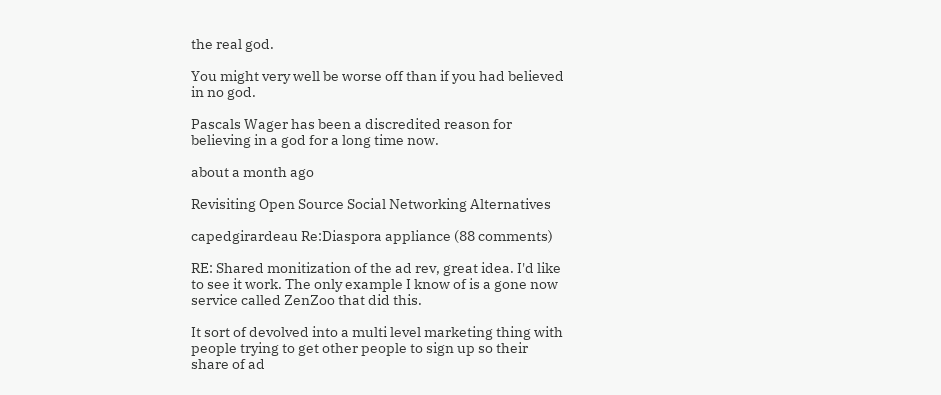the real god.

You might very well be worse off than if you had believed in no god.

Pascals Wager has been a discredited reason for believing in a god for a long time now.

about a month ago

Revisiting Open Source Social Networking Alternatives

capedgirardeau Re:Diaspora appliance (88 comments)

RE: Shared monitization of the ad rev, great idea. I'd like to see it work. The only example I know of is a gone now service called ZenZoo that did this.

It sort of devolved into a multi level marketing thing with people trying to get other people to sign up so their share of ad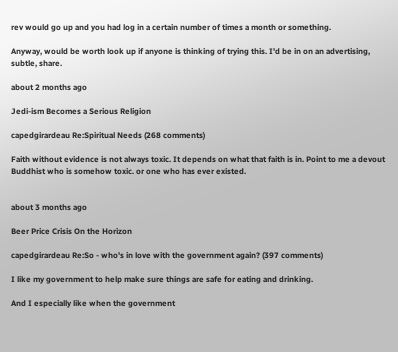rev would go up and you had log in a certain number of times a month or something.

Anyway, would be worth look up if anyone is thinking of trying this. I'd be in on an advertising, subtle, share.

about 2 months ago

Jedi-ism Becomes a Serious Religion

capedgirardeau Re:Spiritual Needs (268 comments)

Faith without evidence is not always toxic. It depends on what that faith is in. Point to me a devout Buddhist who is somehow toxic. or one who has ever existed.


about 3 months ago

Beer Price Crisis On the Horizon

capedgirardeau Re:So - who's in love with the government again? (397 comments)

I like my government to help make sure things are safe for eating and drinking.

And I especially like when the government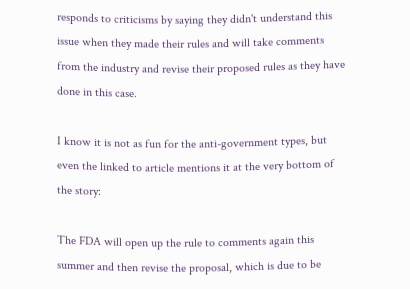responds to criticisms by saying they didn't understand this issue when they made their rules and will take comments from the industry and revise their proposed rules as they have done in this case.

I know it is not as fun for the anti-government types, but even the linked to article mentions it at the very bottom of the story:

The FDA will open up the rule to comments again this summer and then revise the proposal, which is due to be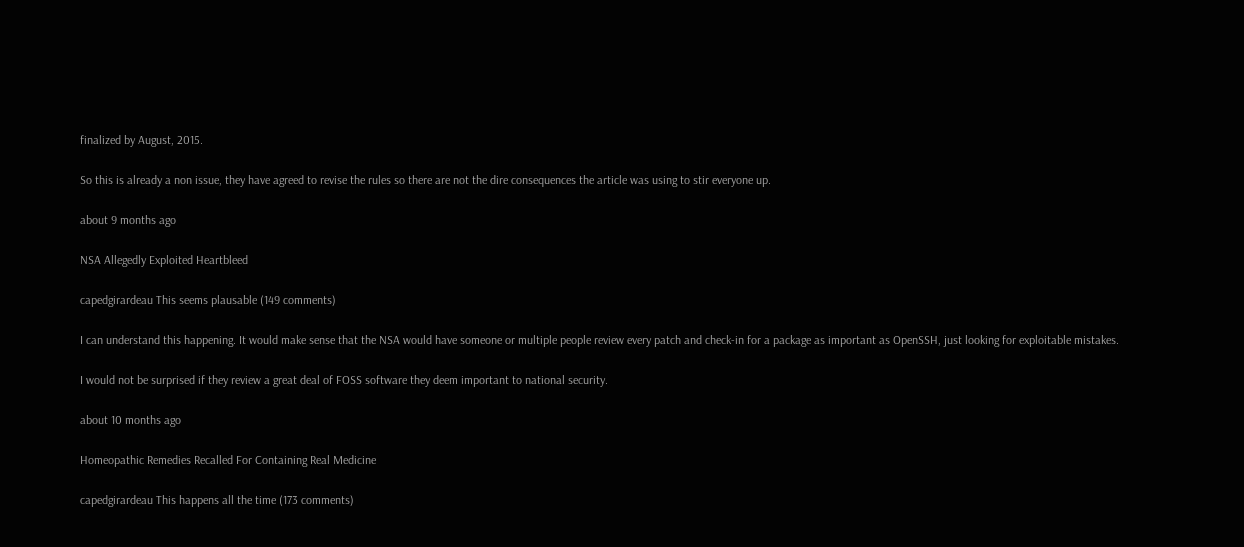finalized by August, 2015.

So this is already a non issue, they have agreed to revise the rules so there are not the dire consequences the article was using to stir everyone up.

about 9 months ago

NSA Allegedly Exploited Heartbleed

capedgirardeau This seems plausable (149 comments)

I can understand this happening. It would make sense that the NSA would have someone or multiple people review every patch and check-in for a package as important as OpenSSH, just looking for exploitable mistakes.

I would not be surprised if they review a great deal of FOSS software they deem important to national security.

about 10 months ago

Homeopathic Remedies Recalled For Containing Real Medicine

capedgirardeau This happens all the time (173 comments)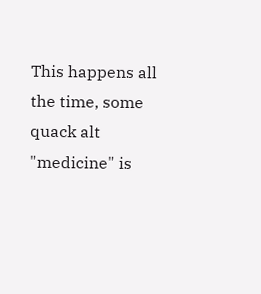This happens all the time, some quack alt "medicine" is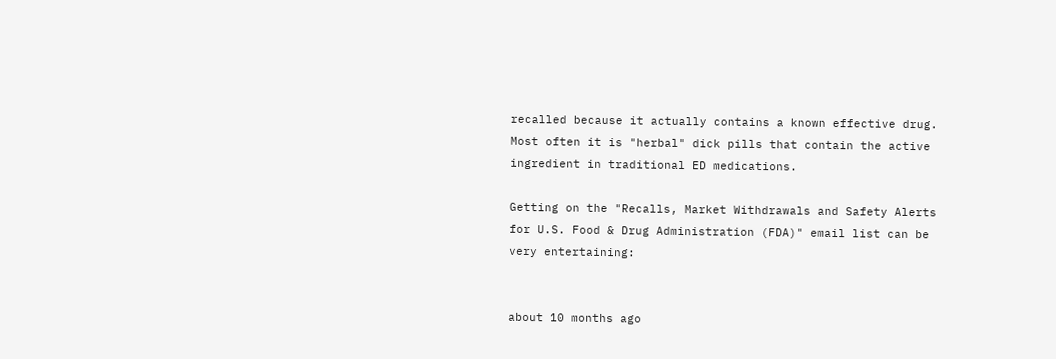recalled because it actually contains a known effective drug. Most often it is "herbal" dick pills that contain the active ingredient in traditional ED medications.

Getting on the "Recalls, Market Withdrawals and Safety Alerts for U.S. Food & Drug Administration (FDA)" email list can be very entertaining:


about 10 months ago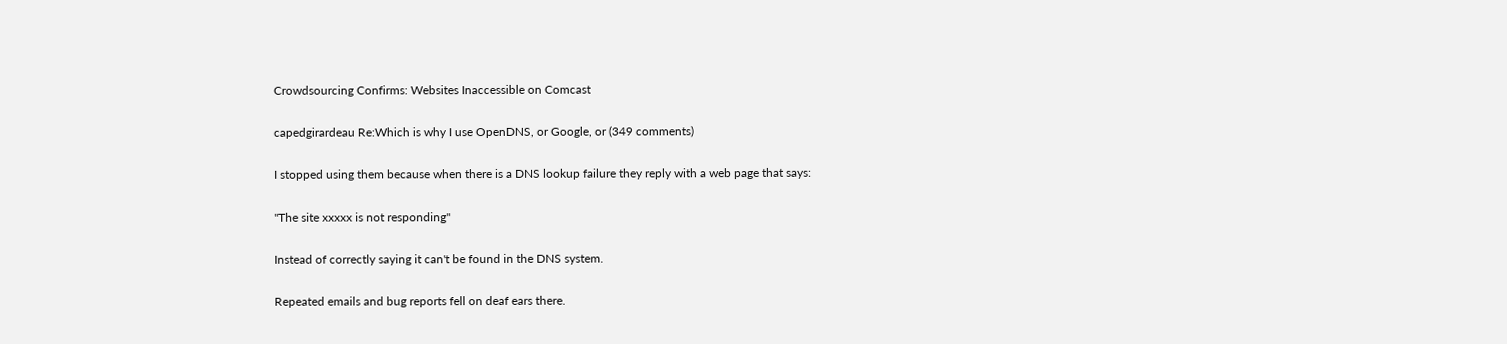Crowdsourcing Confirms: Websites Inaccessible on Comcast

capedgirardeau Re:Which is why I use OpenDNS, or Google, or (349 comments)

I stopped using them because when there is a DNS lookup failure they reply with a web page that says:

"The site xxxxx is not responding"

Instead of correctly saying it can't be found in the DNS system.

Repeated emails and bug reports fell on deaf ears there.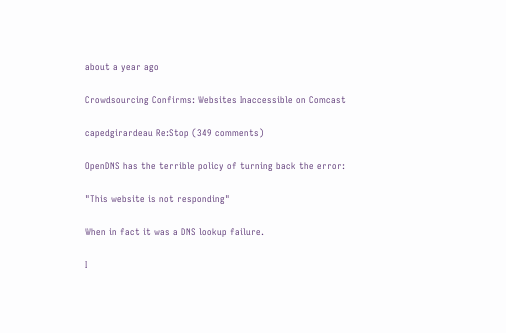about a year ago

Crowdsourcing Confirms: Websites Inaccessible on Comcast

capedgirardeau Re:Stop (349 comments)

OpenDNS has the terrible policy of turning back the error:

"This website is not responding"

When in fact it was a DNS lookup failure.

I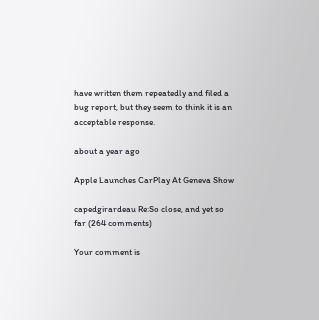have written them repeatedly and filed a bug report, but they seem to think it is an acceptable response.

about a year ago

Apple Launches CarPlay At Geneva Show

capedgirardeau Re:So close, and yet so far (264 comments)

Your comment is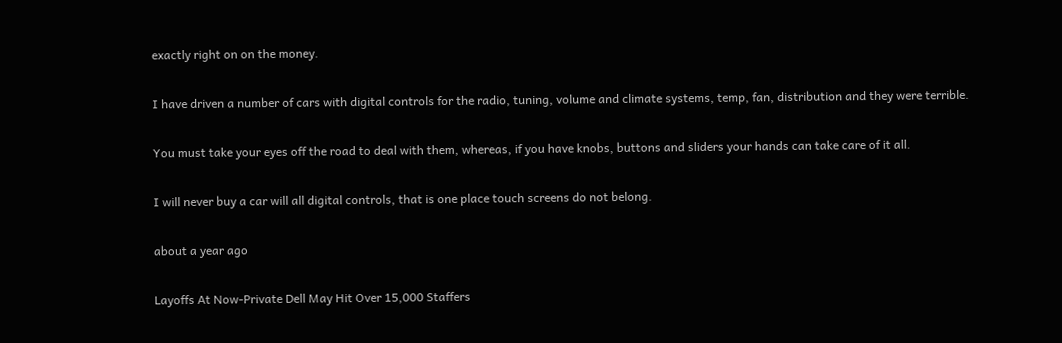exactly right on on the money.

I have driven a number of cars with digital controls for the radio, tuning, volume and climate systems, temp, fan, distribution and they were terrible.

You must take your eyes off the road to deal with them, whereas, if you have knobs, buttons and sliders your hands can take care of it all.

I will never buy a car will all digital controls, that is one place touch screens do not belong.

about a year ago

Layoffs At Now-Private Dell May Hit Over 15,000 Staffers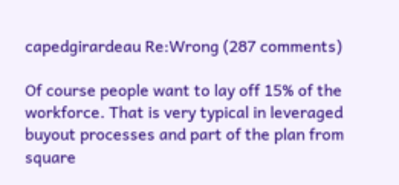capedgirardeau Re:Wrong (287 comments)

Of course people want to lay off 15% of the workforce. That is very typical in leveraged buyout processes and part of the plan from square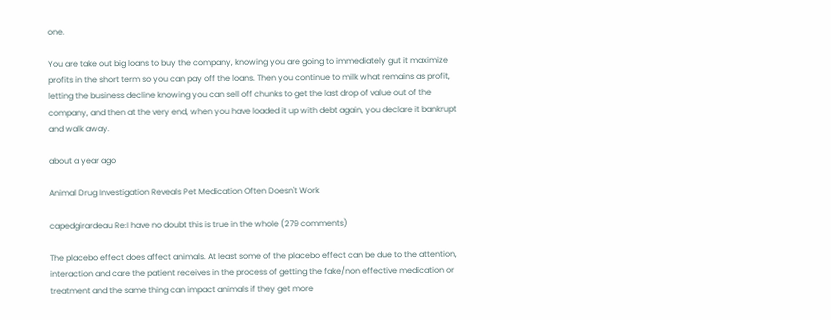one.

You are take out big loans to buy the company, knowing you are going to immediately gut it maximize profits in the short term so you can pay off the loans. Then you continue to milk what remains as profit, letting the business decline knowing you can sell off chunks to get the last drop of value out of the company, and then at the very end, when you have loaded it up with debt again, you declare it bankrupt and walk away.

about a year ago

Animal Drug Investigation Reveals Pet Medication Often Doesn't Work

capedgirardeau Re:I have no doubt this is true in the whole (279 comments)

The placebo effect does affect animals. At least some of the placebo effect can be due to the attention, interaction and care the patient receives in the process of getting the fake/non effective medication or treatment and the same thing can impact animals if they get more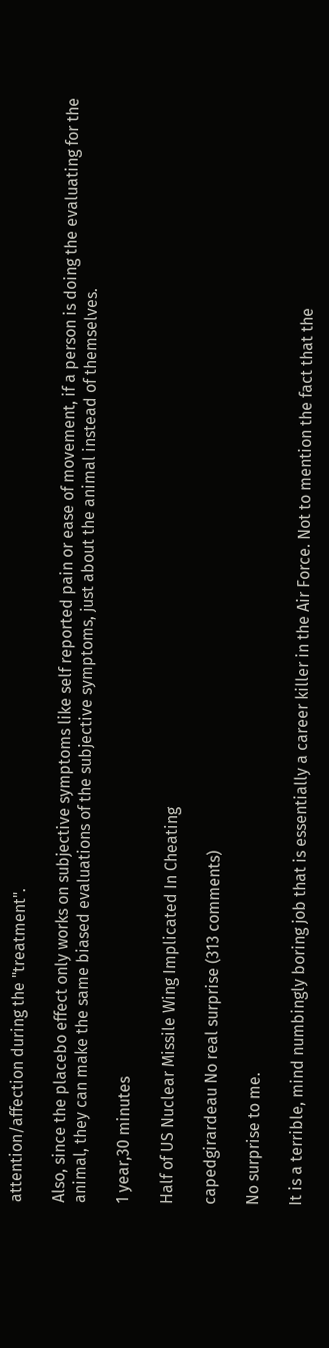attention/affection during the "treatment".

Also, since the placebo effect only works on subjective symptoms like self reported pain or ease of movement, if a person is doing the evaluating for the animal, they can make the same biased evaluations of the subjective symptoms, just about the animal instead of themselves.

1 year,30 minutes

Half of US Nuclear Missile Wing Implicated In Cheating

capedgirardeau No real surprise (313 comments)

No surprise to me.

It is a terrible, mind numbingly boring job that is essentially a career killer in the Air Force. Not to mention the fact that the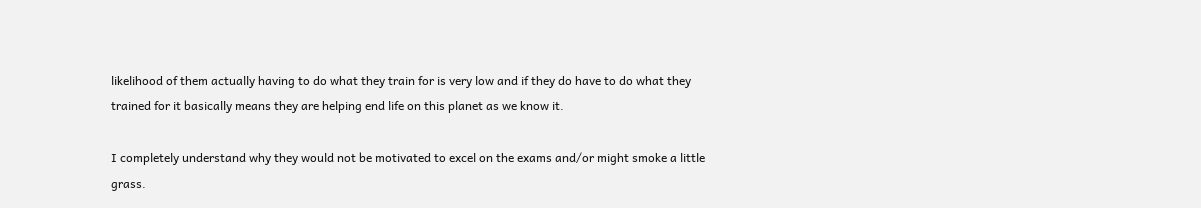likelihood of them actually having to do what they train for is very low and if they do have to do what they trained for it basically means they are helping end life on this planet as we know it.

I completely understand why they would not be motivated to excel on the exams and/or might smoke a little grass.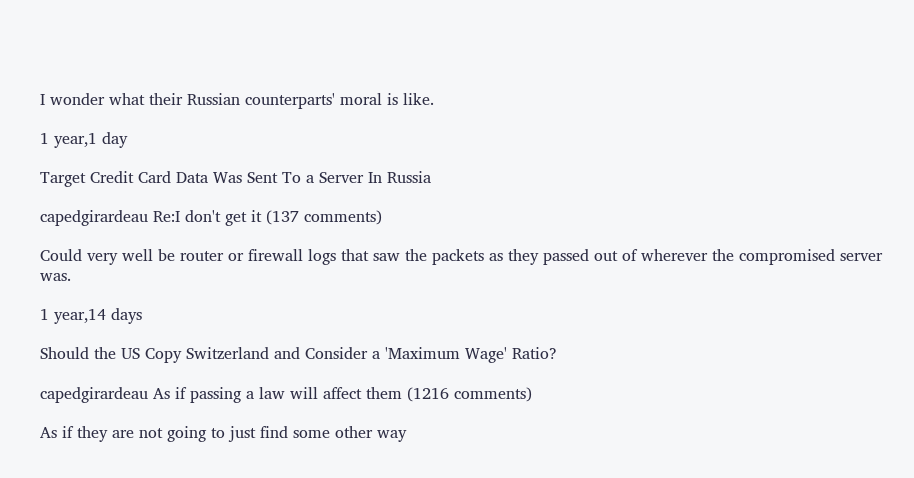I wonder what their Russian counterparts' moral is like.

1 year,1 day

Target Credit Card Data Was Sent To a Server In Russia

capedgirardeau Re:I don't get it (137 comments)

Could very well be router or firewall logs that saw the packets as they passed out of wherever the compromised server was.

1 year,14 days

Should the US Copy Switzerland and Consider a 'Maximum Wage' Ratio?

capedgirardeau As if passing a law will affect them (1216 comments)

As if they are not going to just find some other way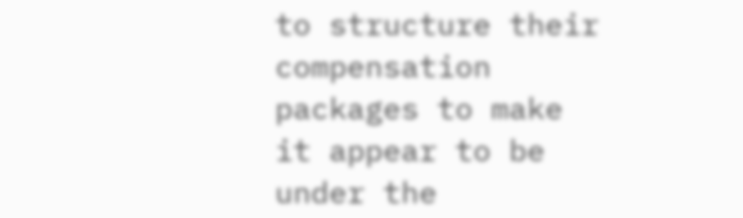to structure their compensation packages to make it appear to be under the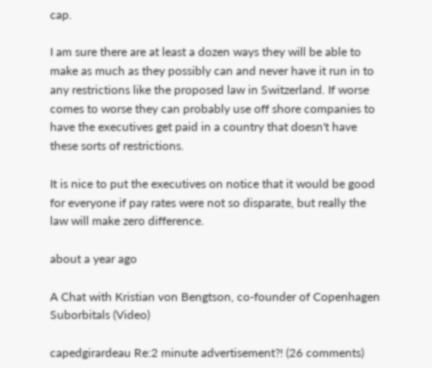cap.

I am sure there are at least a dozen ways they will be able to make as much as they possibly can and never have it run in to any restrictions like the proposed law in Switzerland. If worse comes to worse they can probably use off shore companies to have the executives get paid in a country that doesn't have these sorts of restrictions.

It is nice to put the executives on notice that it would be good for everyone if pay rates were not so disparate, but really the law will make zero difference.

about a year ago

A Chat with Kristian von Bengtson, co-founder of Copenhagen Suborbitals (Video)

capedgirardeau Re:2 minute advertisement?! (26 comments)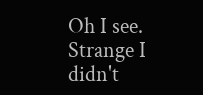Oh I see. Strange I didn't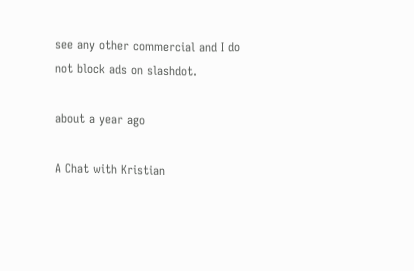see any other commercial and I do not block ads on slashdot.

about a year ago

A Chat with Kristian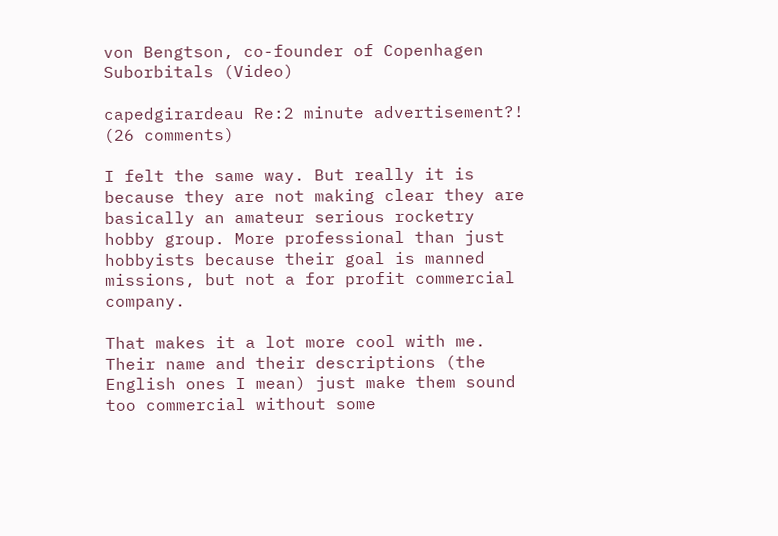von Bengtson, co-founder of Copenhagen Suborbitals (Video)

capedgirardeau Re:2 minute advertisement?! (26 comments)

I felt the same way. But really it is because they are not making clear they are basically an amateur serious rocketry hobby group. More professional than just hobbyists because their goal is manned missions, but not a for profit commercial company.

That makes it a lot more cool with me. Their name and their descriptions (the English ones I mean) just make them sound too commercial without some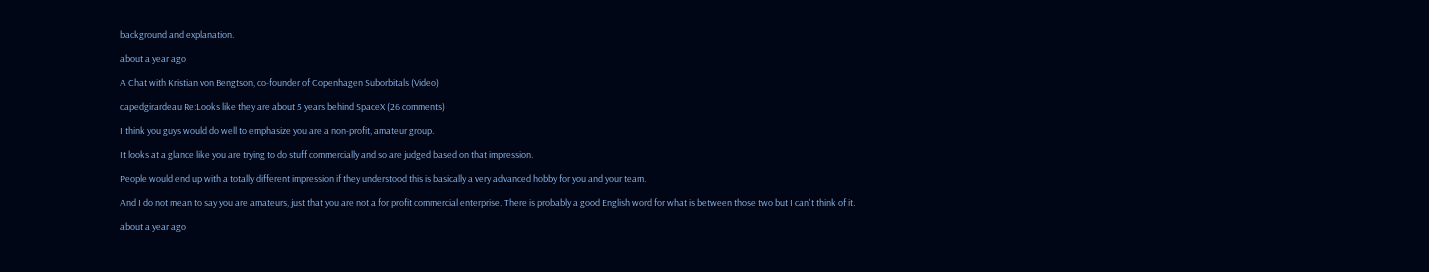background and explanation.

about a year ago

A Chat with Kristian von Bengtson, co-founder of Copenhagen Suborbitals (Video)

capedgirardeau Re:Looks like they are about 5 years behind SpaceX (26 comments)

I think you guys would do well to emphasize you are a non-profit, amateur group.

It looks at a glance like you are trying to do stuff commercially and so are judged based on that impression.

People would end up with a totally different impression if they understood this is basically a very advanced hobby for you and your team.

And I do not mean to say you are amateurs, just that you are not a for profit commercial enterprise. There is probably a good English word for what is between those two but I can't think of it.

about a year ago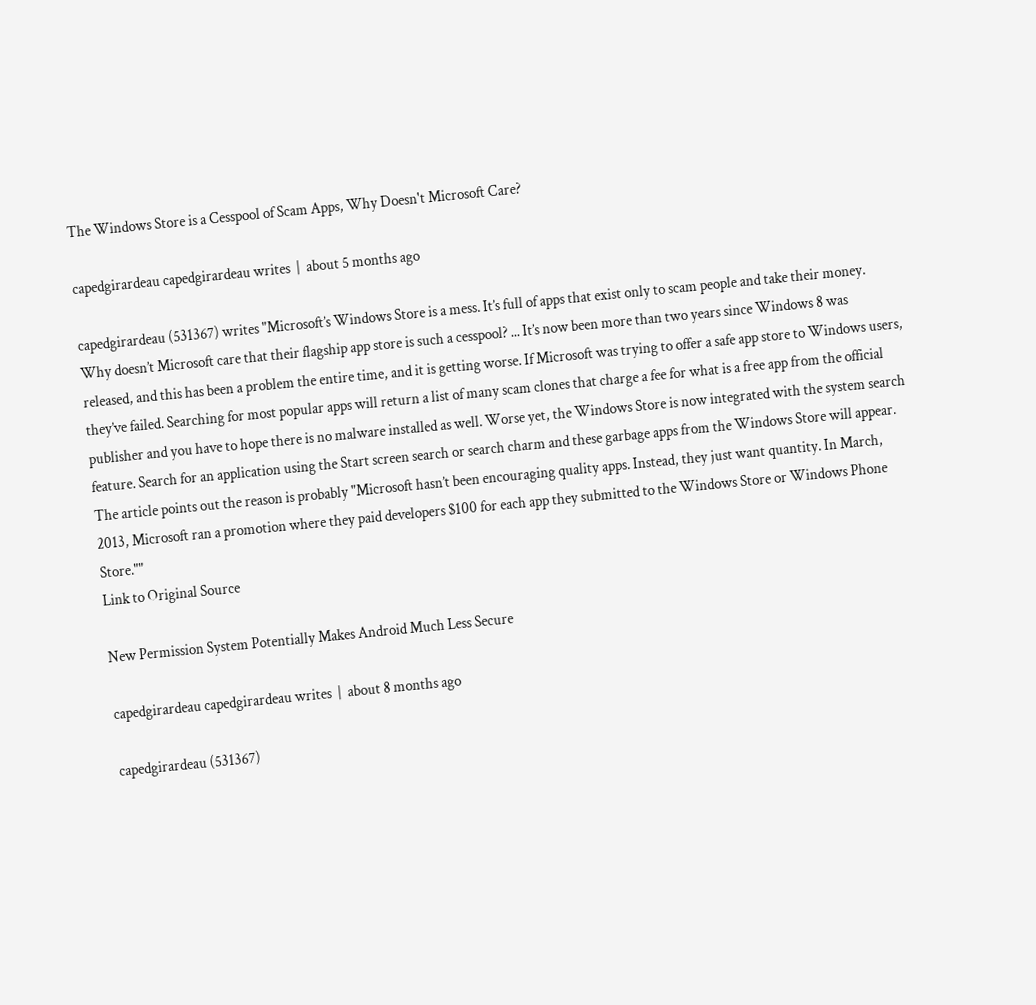The Windows Store is a Cesspool of Scam Apps, Why Doesn't Microsoft Care?

capedgirardeau capedgirardeau writes  |  about 5 months ago

capedgirardeau (531367) writes "Microsoft’s Windows Store is a mess. It’s full of apps that exist only to scam people and take their money. Why doesn’t Microsoft care that their flagship app store is such a cesspool? ... It’s now been more than two years since Windows 8 was released, and this has been a problem the entire time, and it is getting worse. If Microsoft was trying to offer a safe app store to Windows users, they’ve failed. Searching for most popular apps will return a list of many scam clones that charge a fee for what is a free app from the official publisher and you have to hope there is no malware installed as well. Worse yet, the Windows Store is now integrated with the system search feature. Search for an application using the Start screen search or search charm and these garbage apps from the Windows Store will appear. The article points out the reason is probably "Microsoft hasn’t been encouraging quality apps. Instead, they just want quantity. In March, 2013, Microsoft ran a promotion where they paid developers $100 for each app they submitted to the Windows Store or Windows Phone Store.""
Link to Original Source

New Permission System Potentially Makes Android Much Less Secure

capedgirardeau capedgirardeau writes  |  about 8 months ago

capedgirardeau (531367)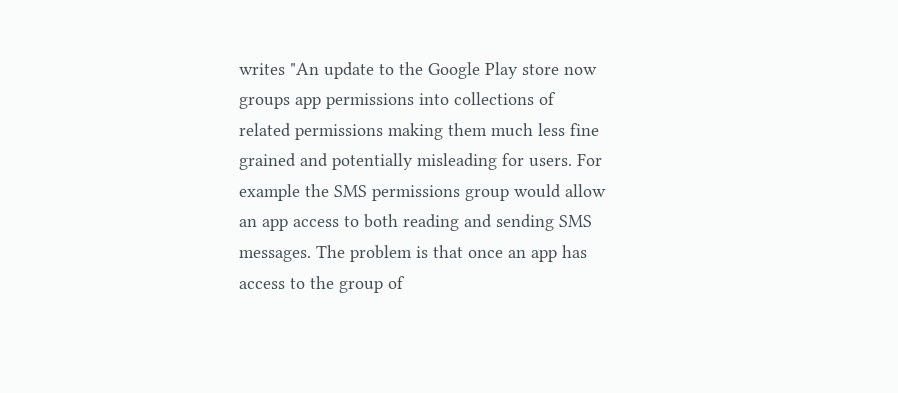writes "An update to the Google Play store now groups app permissions into collections of related permissions making them much less fine grained and potentially misleading for users. For example the SMS permissions group would allow an app access to both reading and sending SMS messages. The problem is that once an app has access to the group of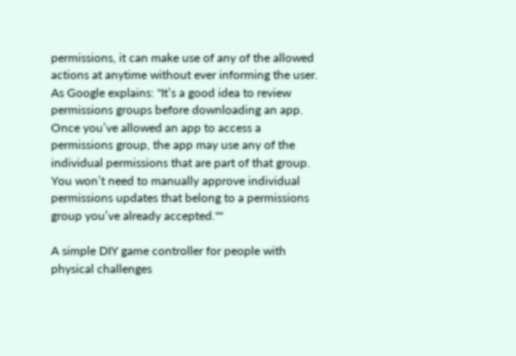permissions, it can make use of any of the allowed actions at anytime without ever informing the user. As Google explains: "It’s a good idea to review permissions groups before downloading an app. Once you’ve allowed an app to access a permissions group, the app may use any of the individual permissions that are part of that group. You won’t need to manually approve individual permissions updates that belong to a permissions group you’ve already accepted.""

A simple DIY game controller for people with physical challenges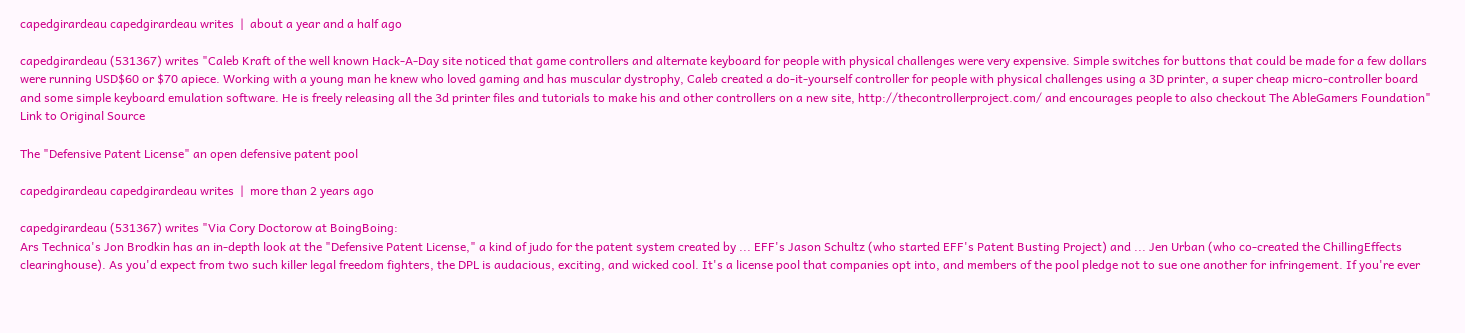capedgirardeau capedgirardeau writes  |  about a year and a half ago

capedgirardeau (531367) writes "Caleb Kraft of the well known Hack-A-Day site noticed that game controllers and alternate keyboard for people with physical challenges were very expensive. Simple switches for buttons that could be made for a few dollars were running USD$60 or $70 apiece. Working with a young man he knew who loved gaming and has muscular dystrophy, Caleb created a do-it-yourself controller for people with physical challenges using a 3D printer, a super cheap micro-controller board and some simple keyboard emulation software. He is freely releasing all the 3d printer files and tutorials to make his and other controllers on a new site, http://thecontrollerproject.com/ and encourages people to also checkout The AbleGamers Foundation"
Link to Original Source

The "Defensive Patent License" an open defensive patent pool

capedgirardeau capedgirardeau writes  |  more than 2 years ago

capedgirardeau (531367) writes "Via Cory Doctorow at BoingBoing:
Ars Technica's Jon Brodkin has an in-depth look at the "Defensive Patent License," a kind of judo for the patent system created by ... EFF's Jason Schultz (who started EFF's Patent Busting Project) and ... Jen Urban (who co-created the ChillingEffects clearinghouse). As you'd expect from two such killer legal freedom fighters, the DPL is audacious, exciting, and wicked cool. It's a license pool that companies opt into, and members of the pool pledge not to sue one another for infringement. If you're ever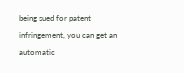being sued for patent infringement, you can get an automatic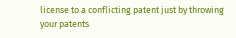license to a conflicting patent just by throwing your patents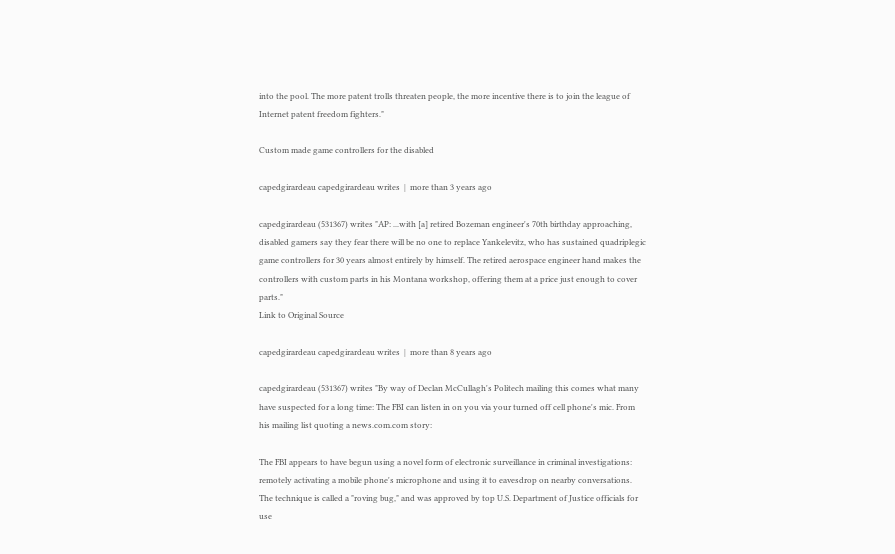into the pool. The more patent trolls threaten people, the more incentive there is to join the league of Internet patent freedom fighters."

Custom made game controllers for the disabled

capedgirardeau capedgirardeau writes  |  more than 3 years ago

capedgirardeau (531367) writes "AP: ...with [a] retired Bozeman engineer's 70th birthday approaching, disabled gamers say they fear there will be no one to replace Yankelevitz, who has sustained quadriplegic game controllers for 30 years almost entirely by himself. The retired aerospace engineer hand makes the controllers with custom parts in his Montana workshop, offering them at a price just enough to cover parts."
Link to Original Source

capedgirardeau capedgirardeau writes  |  more than 8 years ago

capedgirardeau (531367) writes "By way of Declan McCullagh's Politech mailing this comes what many have suspected for a long time: The FBI can listen in on you via your turned off cell phone's mic. From his mailing list quoting a news.com.com story:

The FBI appears to have begun using a novel form of electronic surveillance in criminal investigations: remotely activating a mobile phone's microphone and using it to eavesdrop on nearby conversations.
The technique is called a "roving bug," and was approved by top U.S. Department of Justice officials for use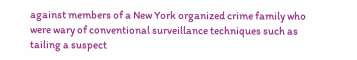against members of a New York organized crime family who were wary of conventional surveillance techniques such as tailing a suspect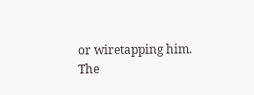or wiretapping him.
The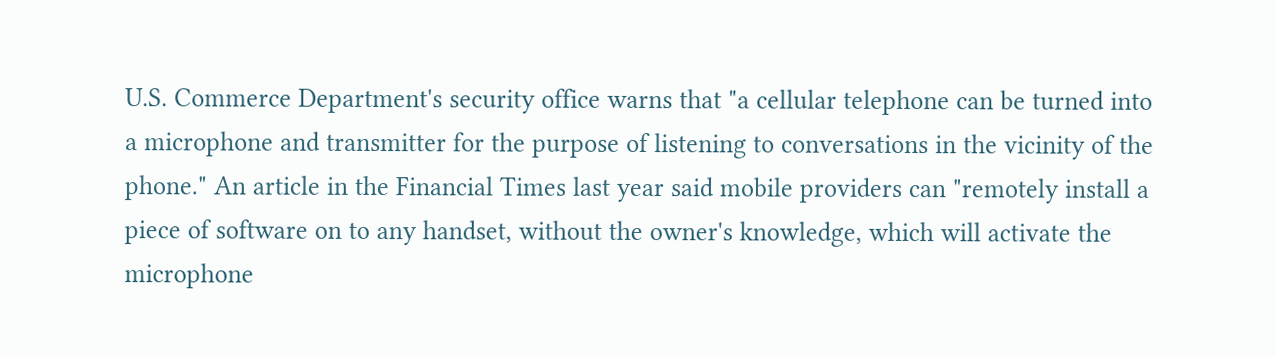U.S. Commerce Department's security office warns that "a cellular telephone can be turned into a microphone and transmitter for the purpose of listening to conversations in the vicinity of the phone." An article in the Financial Times last year said mobile providers can "remotely install a piece of software on to any handset, without the owner's knowledge, which will activate the microphone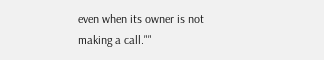even when its owner is not making a call.""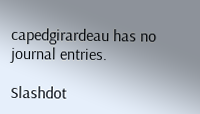capedgirardeau has no journal entries.

Slashdot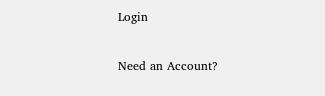Login

Need an Account?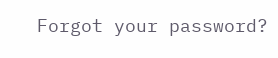Forgot your password?